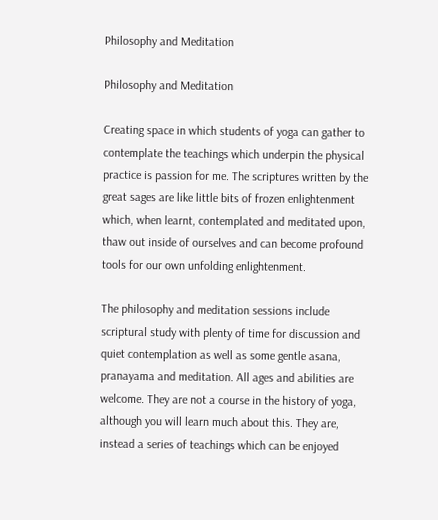Philosophy and Meditation

Philosophy and Meditation

Creating space in which students of yoga can gather to contemplate the teachings which underpin the physical practice is passion for me. The scriptures written by the great sages are like little bits of frozen enlightenment which, when learnt, contemplated and meditated upon, thaw out inside of ourselves and can become profound tools for our own unfolding enlightenment.

The philosophy and meditation sessions include scriptural study with plenty of time for discussion and quiet contemplation as well as some gentle asana, pranayama and meditation. All ages and abilities are welcome. They are not a course in the history of yoga, although you will learn much about this. They are, instead a series of teachings which can be enjoyed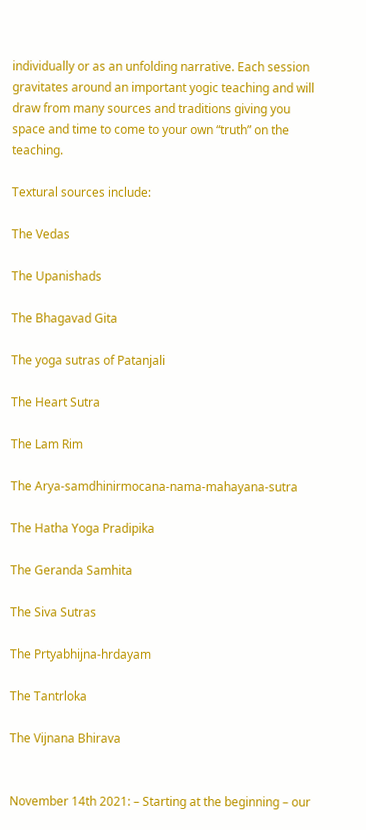individually or as an unfolding narrative. Each session gravitates around an important yogic teaching and will draw from many sources and traditions giving you space and time to come to your own “truth” on the teaching.

Textural sources include:

The Vedas

The Upanishads

The Bhagavad Gita

The yoga sutras of Patanjali

The Heart Sutra

The Lam Rim

The Arya-samdhinirmocana-nama-mahayana-sutra

The Hatha Yoga Pradipika

The Geranda Samhita

The Siva Sutras

The Prtyabhijna-hrdayam

The Tantrloka

The Vijnana Bhirava


November 14th 2021: – Starting at the beginning – our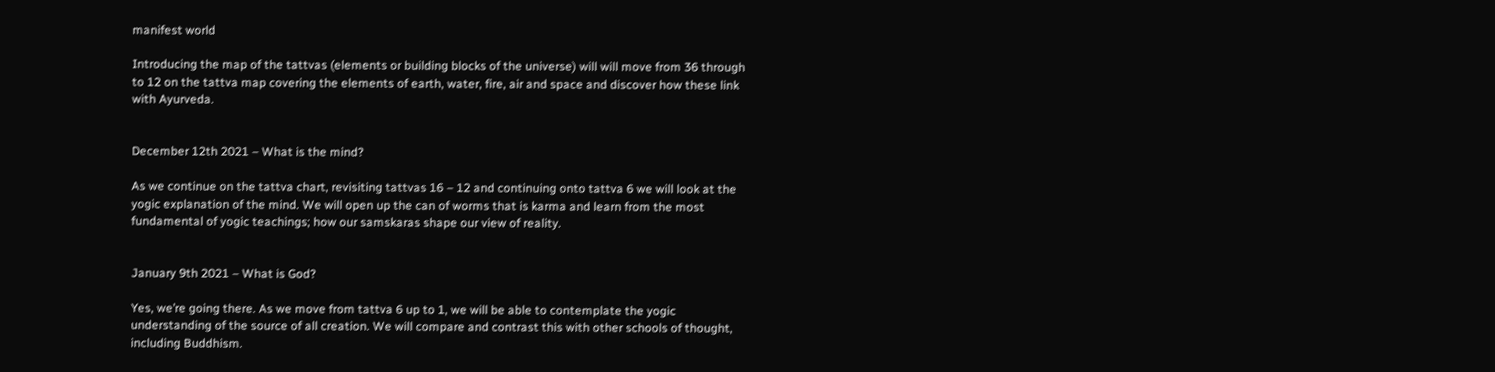manifest world

Introducing the map of the tattvas (elements or building blocks of the universe) will will move from 36 through to 12 on the tattva map covering the elements of earth, water, fire, air and space and discover how these link with Ayurveda.


December 12th 2021 – What is the mind?

As we continue on the tattva chart, revisiting tattvas 16 – 12 and continuing onto tattva 6 we will look at the yogic explanation of the mind. We will open up the can of worms that is karma and learn from the most fundamental of yogic teachings; how our samskaras shape our view of reality.


January 9th 2021 – What is God?

Yes, we’re going there. As we move from tattva 6 up to 1, we will be able to contemplate the yogic understanding of the source of all creation. We will compare and contrast this with other schools of thought, including Buddhism.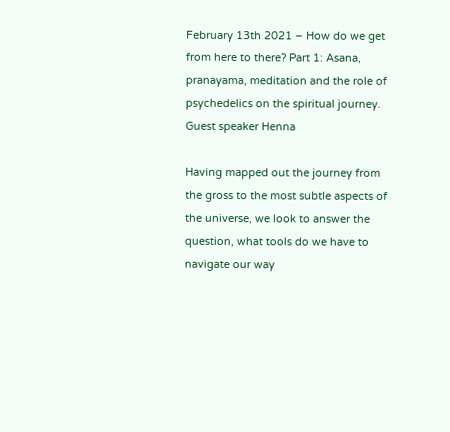February 13th 2021 – How do we get from here to there? Part 1: Asana, pranayama, meditation and the role of psychedelics on the spiritual journey. Guest speaker Henna

Having mapped out the journey from the gross to the most subtle aspects of the universe, we look to answer the question, what tools do we have to navigate our way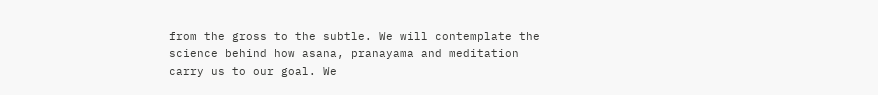from the gross to the subtle. We will contemplate the science behind how asana, pranayama and meditation carry us to our goal. We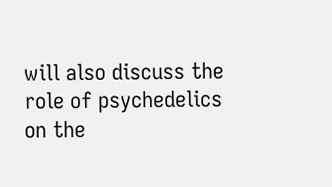will also discuss the role of psychedelics on the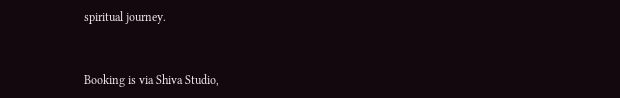spiritual journey.


Booking is via Shiva Studio,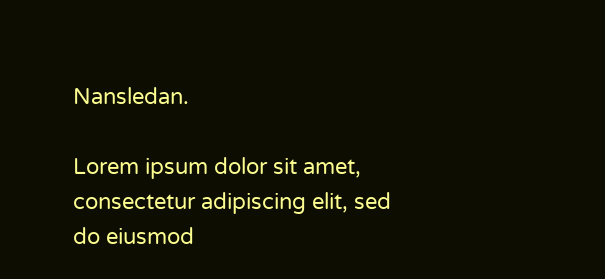Nansledan.

Lorem ipsum dolor sit amet, consectetur adipiscing elit, sed do eiusmod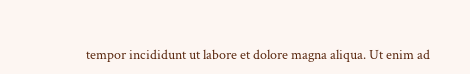tempor incididunt ut labore et dolore magna aliqua. Ut enim ad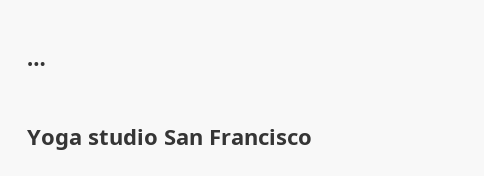…

Yoga studio San Francisco